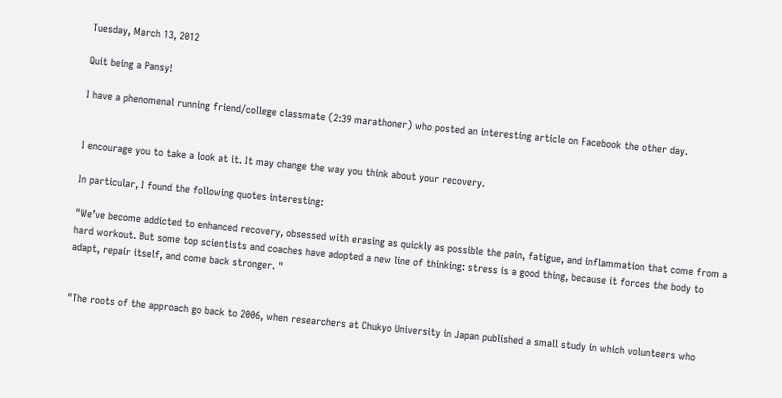Tuesday, March 13, 2012

Quit being a Pansy!

I have a phenomenal running friend/college classmate (2:39 marathoner) who posted an interesting article on Facebook the other day.


I encourage you to take a look at it. It may change the way you think about your recovery.

In particular, I found the following quotes interesting:

"We’ve become addicted to enhanced recovery, obsessed with erasing as quickly as possible the pain, fatigue, and inflammation that come from a hard workout. But some top scientists and coaches have adopted a new line of thinking: stress is a good thing, because it forces the body to adapt, repair itself, and come back stronger. "


"The roots of the approach go back to 2006, when researchers at Chukyo University in Japan published a small study in which volunteers who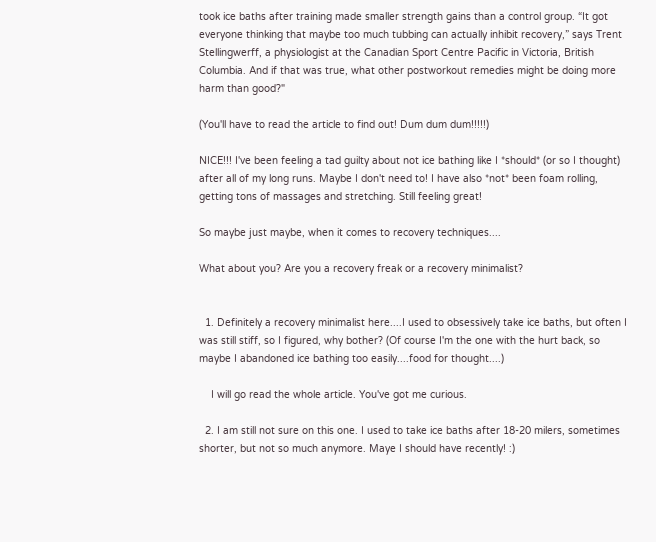took ice baths after training made smaller strength gains than a control group. “It got everyone thinking that maybe too much tubbing can actually inhibit recovery,” says Trent Stellingwerff, a physiologist at the Canadian Sport Centre Pacific in Victoria, British Columbia. And if that was true, what other postworkout remedies might be doing more harm than good?"

(You'll have to read the article to find out! Dum dum dum!!!!!)

NICE!!! I've been feeling a tad guilty about not ice bathing like I *should* (or so I thought) after all of my long runs. Maybe I don't need to! I have also *not* been foam rolling, getting tons of massages and stretching. Still feeling great!

So maybe just maybe, when it comes to recovery techniques....

What about you? Are you a recovery freak or a recovery minimalist?


  1. Definitely a recovery minimalist here....I used to obsessively take ice baths, but often I was still stiff, so I figured, why bother? (Of course I'm the one with the hurt back, so maybe I abandoned ice bathing too easily....food for thought....)

    I will go read the whole article. You've got me curious.

  2. I am still not sure on this one. I used to take ice baths after 18-20 milers, sometimes shorter, but not so much anymore. Maye I should have recently! :)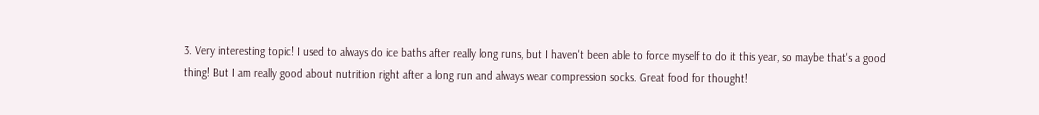3. Very interesting topic! I used to always do ice baths after really long runs, but I haven't been able to force myself to do it this year, so maybe that's a good thing! But I am really good about nutrition right after a long run and always wear compression socks. Great food for thought!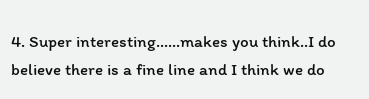4. Super interesting......makes you think..I do believe there is a fine line and I think we do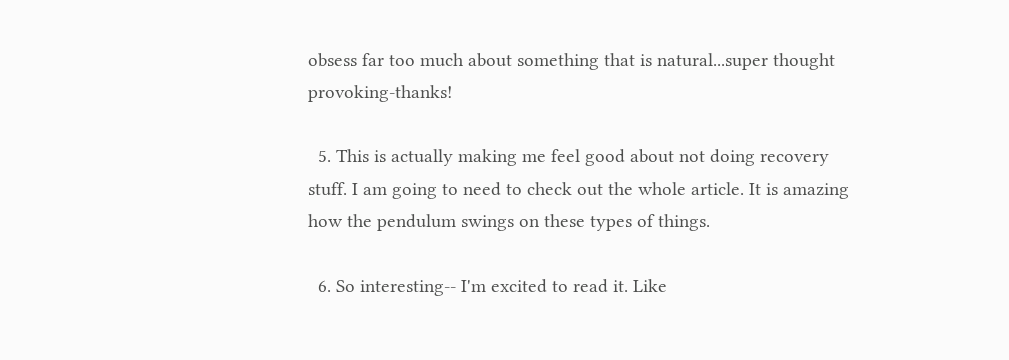obsess far too much about something that is natural...super thought provoking-thanks!

  5. This is actually making me feel good about not doing recovery stuff. I am going to need to check out the whole article. It is amazing how the pendulum swings on these types of things.

  6. So interesting-- I'm excited to read it. Like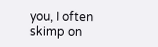you, I often skimp on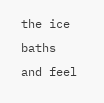the ice baths and feel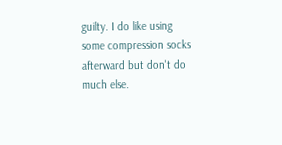guilty. I do like using some compression socks afterward but don't do much else.